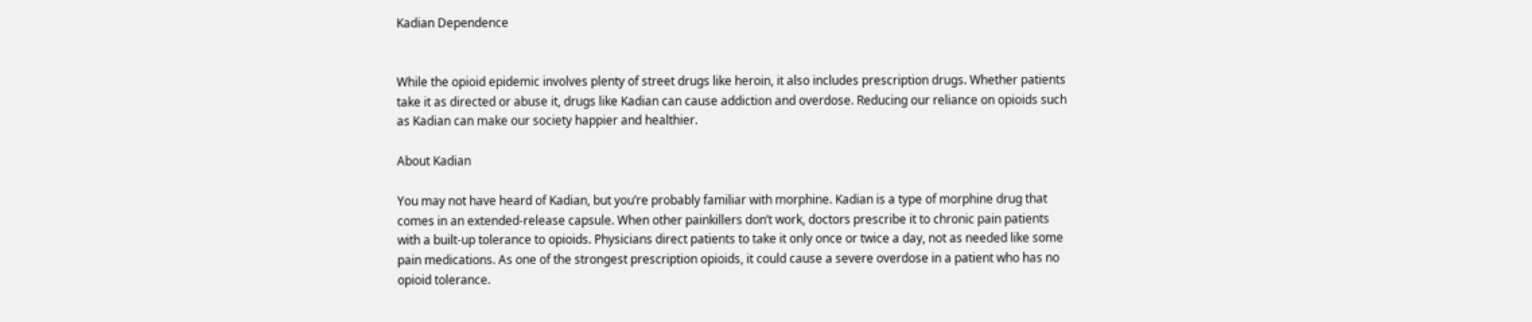Kadian Dependence


While the opioid epidemic involves plenty of street drugs like heroin, it also includes prescription drugs. Whether patients take it as directed or abuse it, drugs like Kadian can cause addiction and overdose. Reducing our reliance on opioids such as Kadian can make our society happier and healthier.

About Kadian

You may not have heard of Kadian, but you’re probably familiar with morphine. Kadian is a type of morphine drug that comes in an extended-release capsule. When other painkillers don’t work, doctors prescribe it to chronic pain patients with a built-up tolerance to opioids. Physicians direct patients to take it only once or twice a day, not as needed like some pain medications. As one of the strongest prescription opioids, it could cause a severe overdose in a patient who has no opioid tolerance.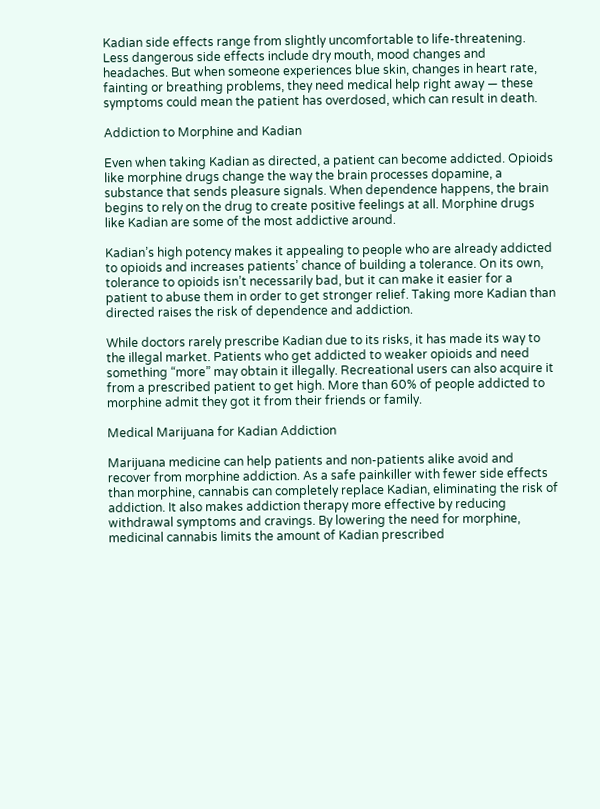Kadian side effects range from slightly uncomfortable to life-threatening. Less dangerous side effects include dry mouth, mood changes and headaches. But when someone experiences blue skin, changes in heart rate, fainting or breathing problems, they need medical help right away — these symptoms could mean the patient has overdosed, which can result in death.

Addiction to Morphine and Kadian

Even when taking Kadian as directed, a patient can become addicted. Opioids like morphine drugs change the way the brain processes dopamine, a substance that sends pleasure signals. When dependence happens, the brain begins to rely on the drug to create positive feelings at all. Morphine drugs like Kadian are some of the most addictive around.

Kadian’s high potency makes it appealing to people who are already addicted to opioids and increases patients’ chance of building a tolerance. On its own, tolerance to opioids isn’t necessarily bad, but it can make it easier for a patient to abuse them in order to get stronger relief. Taking more Kadian than directed raises the risk of dependence and addiction.

While doctors rarely prescribe Kadian due to its risks, it has made its way to the illegal market. Patients who get addicted to weaker opioids and need something “more” may obtain it illegally. Recreational users can also acquire it from a prescribed patient to get high. More than 60% of people addicted to morphine admit they got it from their friends or family.

Medical Marijuana for Kadian Addiction

Marijuana medicine can help patients and non-patients alike avoid and recover from morphine addiction. As a safe painkiller with fewer side effects than morphine, cannabis can completely replace Kadian, eliminating the risk of addiction. It also makes addiction therapy more effective by reducing withdrawal symptoms and cravings. By lowering the need for morphine, medicinal cannabis limits the amount of Kadian prescribed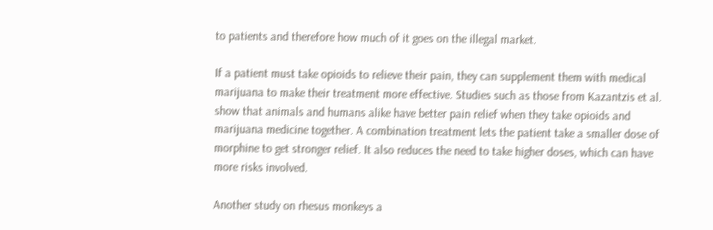to patients and therefore how much of it goes on the illegal market.

If a patient must take opioids to relieve their pain, they can supplement them with medical marijuana to make their treatment more effective. Studies such as those from Kazantzis et al. show that animals and humans alike have better pain relief when they take opioids and marijuana medicine together. A combination treatment lets the patient take a smaller dose of morphine to get stronger relief. It also reduces the need to take higher doses, which can have more risks involved.

Another study on rhesus monkeys a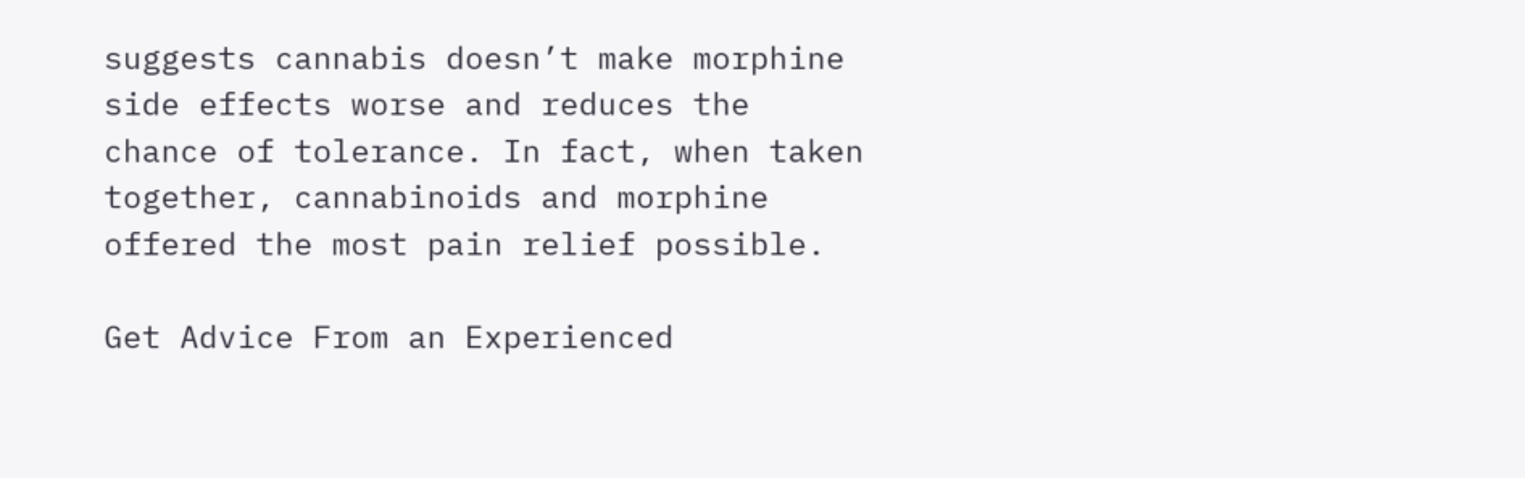suggests cannabis doesn’t make morphine side effects worse and reduces the chance of tolerance. In fact, when taken together, cannabinoids and morphine offered the most pain relief possible.

Get Advice From an Experienced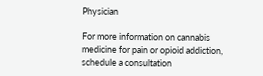Physician

For more information on cannabis medicine for pain or opioid addiction, schedule a consultation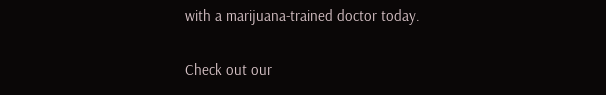with a marijuana-trained doctor today.

Check out our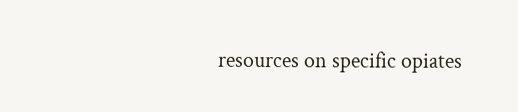resources on specific opiates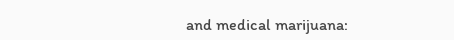and medical marijuana: